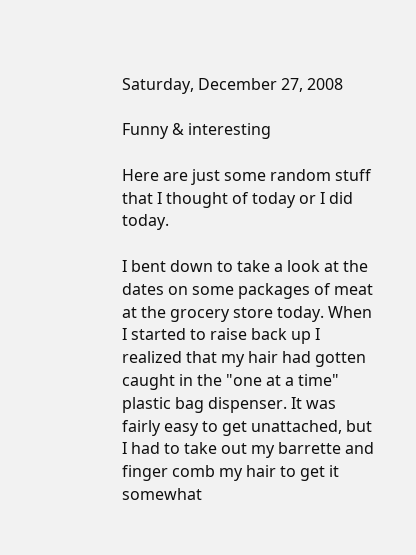Saturday, December 27, 2008

Funny & interesting

Here are just some random stuff that I thought of today or I did today.

I bent down to take a look at the dates on some packages of meat at the grocery store today. When I started to raise back up I realized that my hair had gotten caught in the "one at a time" plastic bag dispenser. It was fairly easy to get unattached, but I had to take out my barrette and finger comb my hair to get it somewhat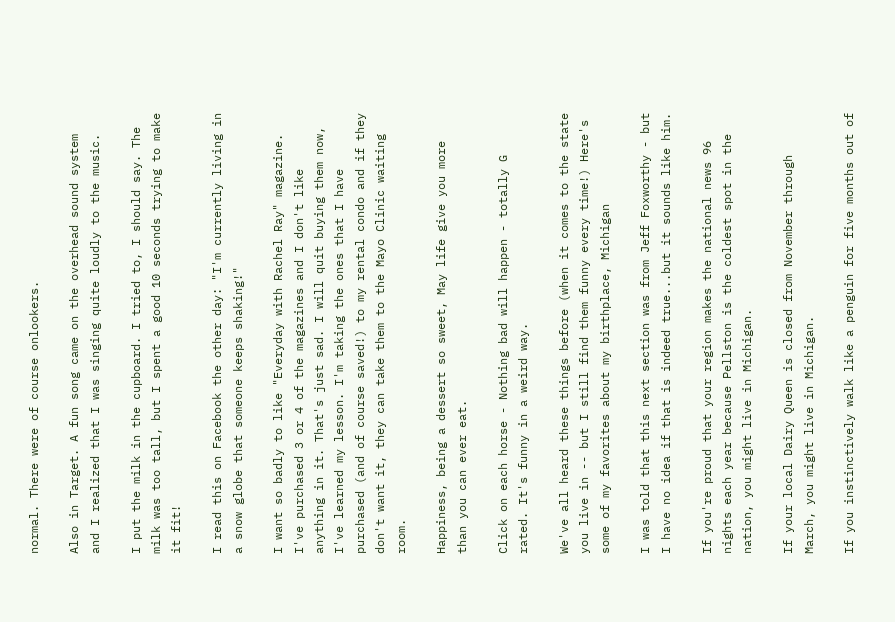normal. There were of course onlookers.

Also in Target. A fun song came on the overhead sound system and I realized that I was singing quite loudly to the music.

I put the milk in the cupboard. I tried to, I should say. The milk was too tall, but I spent a good 10 seconds trying to make it fit!

I read this on Facebook the other day: "I'm currently living in a snow globe that someone keeps shaking!"

I want so badly to like "Everyday with Rachel Ray" magazine. I've purchased 3 or 4 of the magazines and I don't like anything in it. That's just sad. I will quit buying them now, I've learned my lesson. I'm taking the ones that I have purchased (and of course saved!) to my rental condo and if they don't want it, they can take them to the Mayo Clinic waiting room.

Happiness, being a dessert so sweet, May life give you more than you can ever eat.

Click on each horse - Nothing bad will happen - totally G rated. It's funny in a weird way.

We've all heard these things before (when it comes to the state you live in -- but I still find them funny every time!) Here's some of my favorites about my birthplace, Michigan

I was told that this next section was from Jeff Foxworthy - but I have no idea if that is indeed true...but it sounds like him.

If you're proud that your region makes the national news 96 nights each year because Pellston is the coldest spot in the nation, you might live in Michigan.

If your local Dairy Queen is closed from November through March, you might live in Michigan.

If you instinctively walk like a penguin for five months out of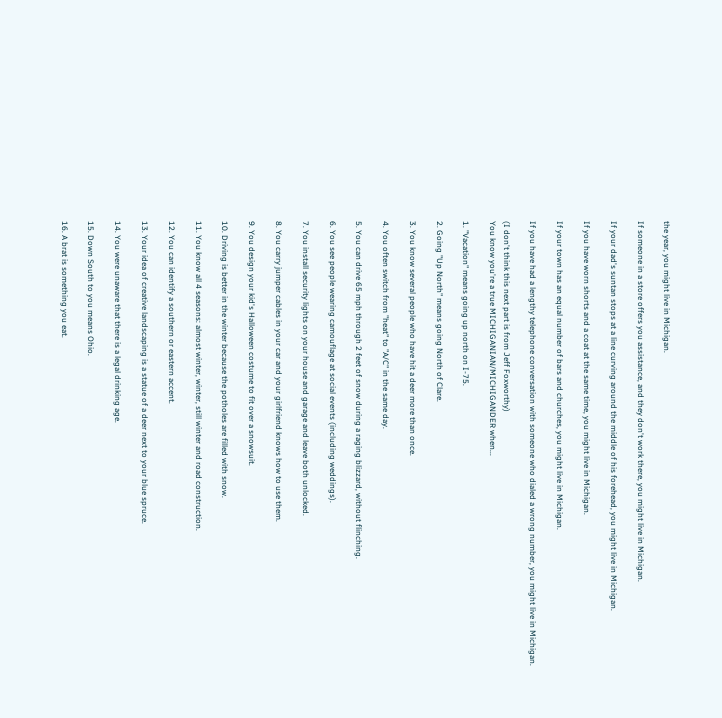the year, you might live in Michigan.

If someone in a store offers you assistance, and they don't work there, you might live in Michigan.

If your dad's suntan stops at a line curving around the middle of his forehead, you might live in Michigan.

If you have worn shorts and a coat at the same time, you might live in Michigan.

If your town has an equal number of bars and churches, you might live in Michigan.

If you have had a lengthy telephone conversation with someone who dialed a wrong number, you might live in Michigan.

(I don't think this next part is from Jeff Foxworthy)
You know you're a true MICHIGANIAN/MICHIGANDER when...

1. "Vacation" means going up north on I-75.

2. Going "Up North" means going North of Clare.

3. You know several people who have hit a deer more than once.

4. You often switch from "heat" to "A/C" in the same day.

5. You can drive 65 mph through 2 feet of snow during a raging blizzard, without flinching.

6. You see people wearing camouflage at social events (including weddings).

7. You install security lights on your house and garage and leave both unlocked.

8. You carry jumper cables in your car and your girlfriend knows how to use them.

9. You design your kid's Halloween costume to fit over a snowsuit.

10. Driving is better in the winter because the potholes are filled with snow.

11. You know all 4 seasons: almost winter, winter, still winter and road construction.

12. You can identify a southern or eastern accent.

13. Your idea of creative landscaping is a statue of a deer next to your blue spruce.

14. You were unaware that there is a legal drinking age.

15. Down South to you means Ohio.

16. A brat is something you eat.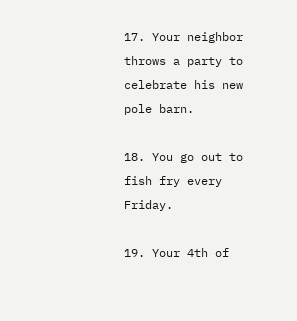17. Your neighbor throws a party to celebrate his new pole barn.

18. You go out to fish fry every Friday.

19. Your 4th of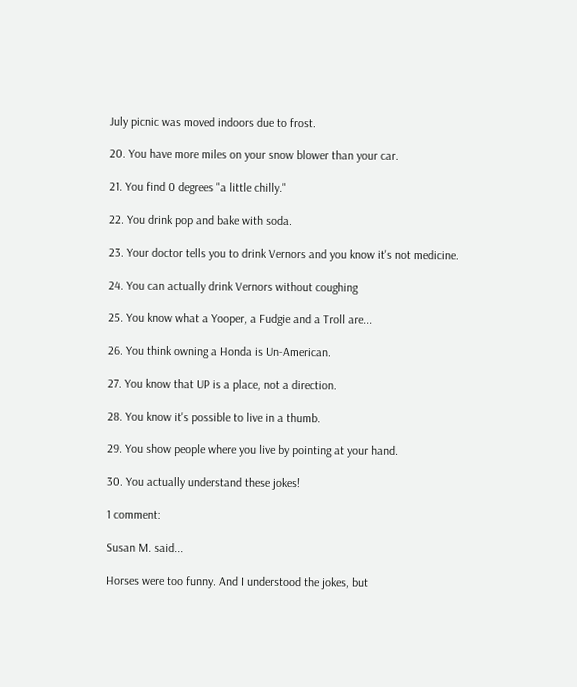July picnic was moved indoors due to frost.

20. You have more miles on your snow blower than your car.

21. You find 0 degrees "a little chilly."

22. You drink pop and bake with soda.

23. Your doctor tells you to drink Vernors and you know it's not medicine.

24. You can actually drink Vernors without coughing

25. You know what a Yooper, a Fudgie and a Troll are...

26. You think owning a Honda is Un-American.

27. You know that UP is a place, not a direction.

28. You know it's possible to live in a thumb.

29. You show people where you live by pointing at your hand.

30. You actually understand these jokes!

1 comment:

Susan M. said...

Horses were too funny. And I understood the jokes, but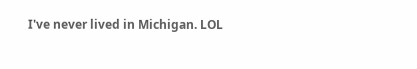I've never lived in Michigan. LOL